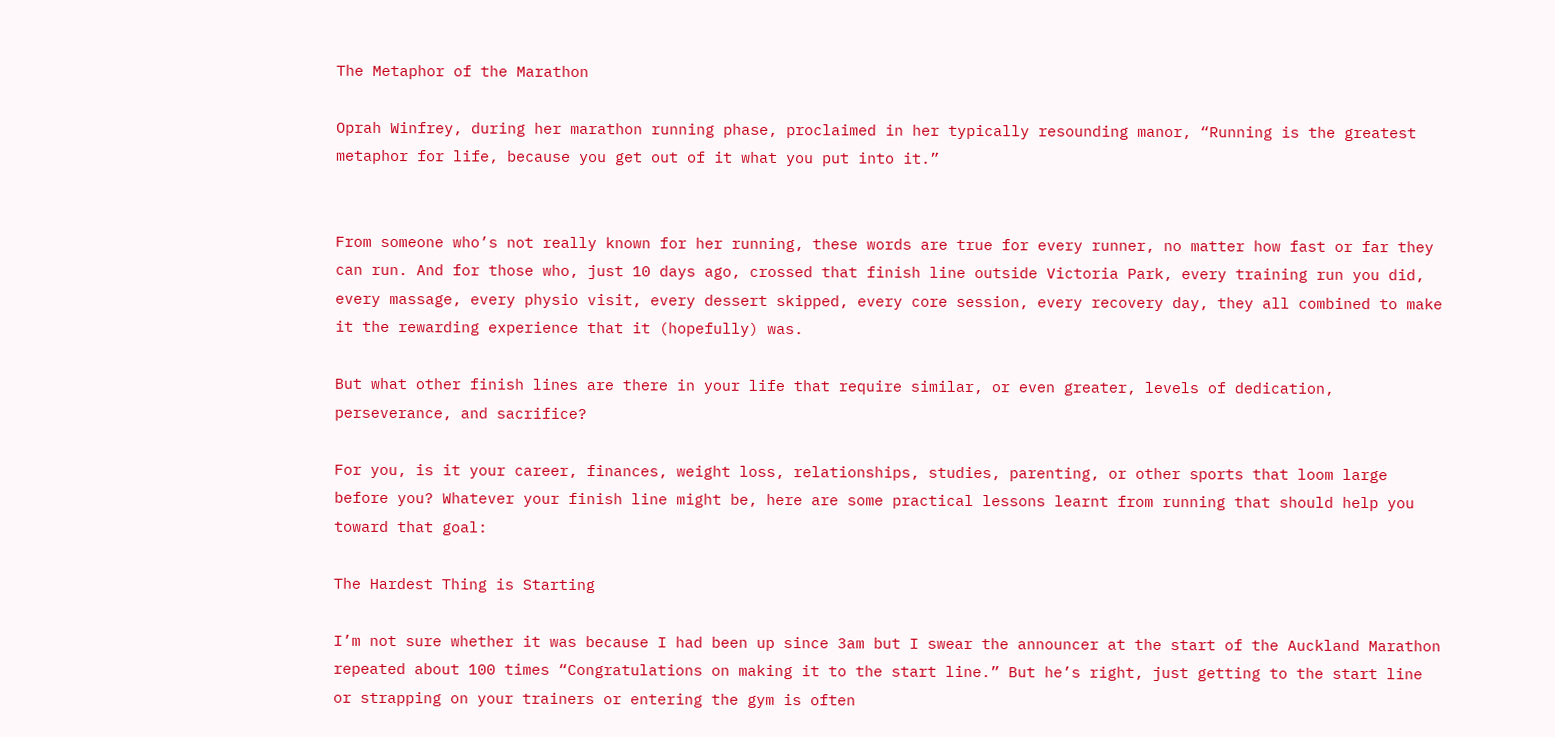The Metaphor of the Marathon

Oprah Winfrey, during her marathon running phase, proclaimed in her typically resounding manor, “Running is the greatest metaphor for life, because you get out of it what you put into it.”


From someone who’s not really known for her running, these words are true for every runner, no matter how fast or far they can run. And for those who, just 10 days ago, crossed that finish line outside Victoria Park, every training run you did, every massage, every physio visit, every dessert skipped, every core session, every recovery day, they all combined to make it the rewarding experience that it (hopefully) was.

But what other finish lines are there in your life that require similar, or even greater, levels of dedication, perseverance, and sacrifice?

For you, is it your career, finances, weight loss, relationships, studies, parenting, or other sports that loom large before you? Whatever your finish line might be, here are some practical lessons learnt from running that should help you toward that goal:

The Hardest Thing is Starting

I’m not sure whether it was because I had been up since 3am but I swear the announcer at the start of the Auckland Marathon repeated about 100 times “Congratulations on making it to the start line.” But he’s right, just getting to the start line or strapping on your trainers or entering the gym is often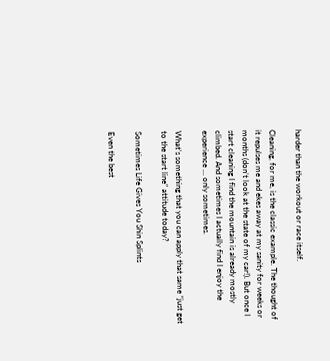harder than the workout or race itself.

Cleaning, for me, is the classic example. The thought of it repulses me and ekes away at my sanity for weeks or months (don’t look at the state of my car!). But once I start cleaning I find the mountain is already mostly climbed. And sometimes I actually find I enjoy the experience … only sometimes.

What’s something that you can apply that same “just get to the start line” attitude today?

Sometimes Life Gives You Shin Splints

Even the best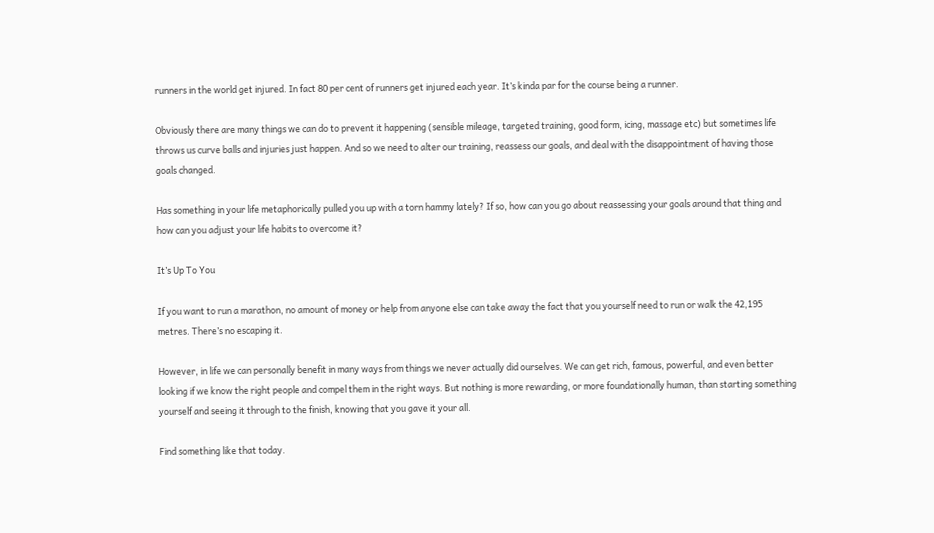runners in the world get injured. In fact 80 per cent of runners get injured each year. It’s kinda par for the course being a runner.

Obviously there are many things we can do to prevent it happening (sensible mileage, targeted training, good form, icing, massage etc) but sometimes life throws us curve balls and injuries just happen. And so we need to alter our training, reassess our goals, and deal with the disappointment of having those goals changed.

Has something in your life metaphorically pulled you up with a torn hammy lately? If so, how can you go about reassessing your goals around that thing and how can you adjust your life habits to overcome it?

It’s Up To You

If you want to run a marathon, no amount of money or help from anyone else can take away the fact that you yourself need to run or walk the 42,195 metres. There’s no escaping it.

However, in life we can personally benefit in many ways from things we never actually did ourselves. We can get rich, famous, powerful, and even better looking if we know the right people and compel them in the right ways. But nothing is more rewarding, or more foundationally human, than starting something yourself and seeing it through to the finish, knowing that you gave it your all.

Find something like that today.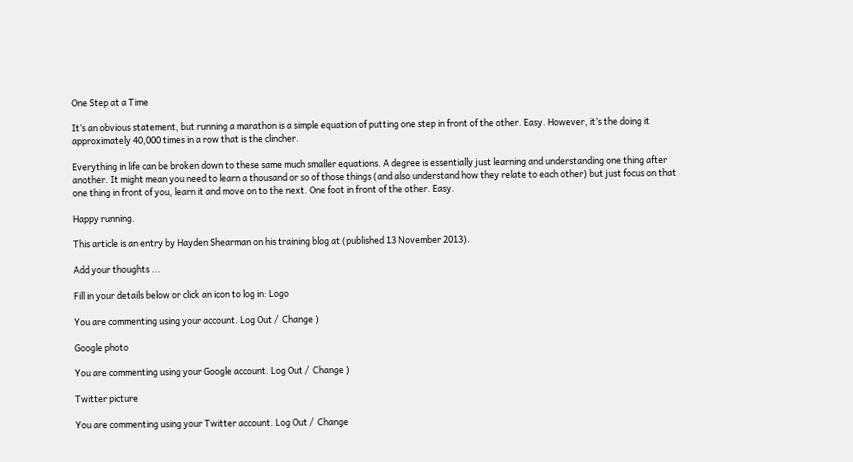One Step at a Time

It’s an obvious statement, but running a marathon is a simple equation of putting one step in front of the other. Easy. However, it’s the doing it approximately 40,000 times in a row that is the clincher.

Everything in life can be broken down to these same much smaller equations. A degree is essentially just learning and understanding one thing after another. It might mean you need to learn a thousand or so of those things (and also understand how they relate to each other) but just focus on that one thing in front of you, learn it and move on to the next. One foot in front of the other. Easy.

Happy running.

This article is an entry by Hayden Shearman on his training blog at (published 13 November 2013).

Add your thoughts ...

Fill in your details below or click an icon to log in: Logo

You are commenting using your account. Log Out /  Change )

Google photo

You are commenting using your Google account. Log Out /  Change )

Twitter picture

You are commenting using your Twitter account. Log Out /  Change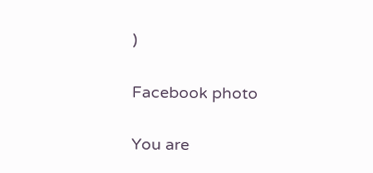)

Facebook photo

You are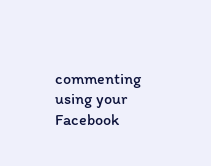commenting using your Facebook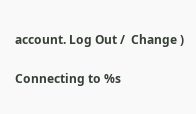account. Log Out /  Change )

Connecting to %s